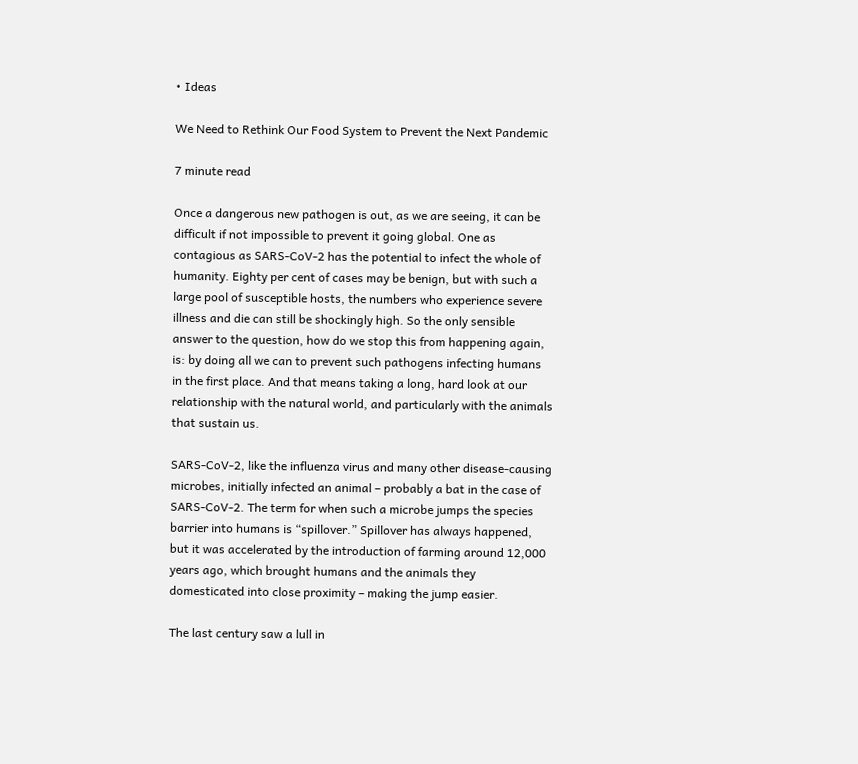• Ideas

We Need to Rethink Our Food System to Prevent the Next Pandemic

7 minute read

Once a dangerous new pathogen is out, as we are seeing, it can be difficult if not impossible to prevent it going global. One as contagious as SARS-CoV-2 has the potential to infect the whole of humanity. Eighty per cent of cases may be benign, but with such a large pool of susceptible hosts, the numbers who experience severe illness and die can still be shockingly high. So the only sensible answer to the question, how do we stop this from happening again, is: by doing all we can to prevent such pathogens infecting humans in the first place. And that means taking a long, hard look at our relationship with the natural world, and particularly with the animals that sustain us.

SARS-CoV-2, like the influenza virus and many other disease-causing microbes, initially infected an animal – probably a bat in the case of SARS-CoV-2. The term for when such a microbe jumps the species barrier into humans is “spillover.” Spillover has always happened, but it was accelerated by the introduction of farming around 12,000 years ago, which brought humans and the animals they domesticated into close proximity – making the jump easier.

The last century saw a lull in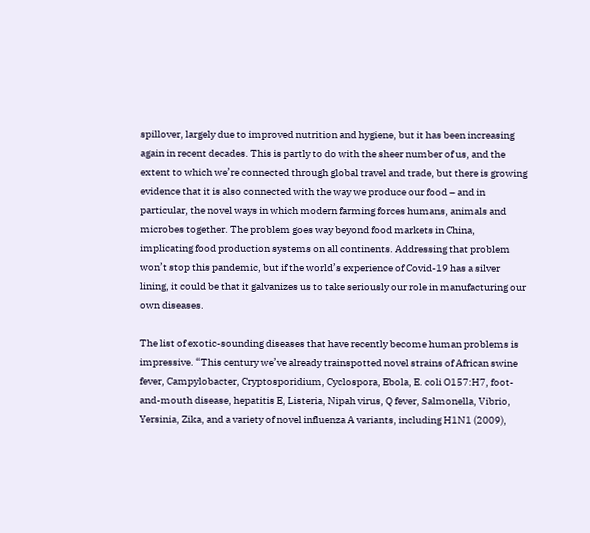spillover, largely due to improved nutrition and hygiene, but it has been increasing again in recent decades. This is partly to do with the sheer number of us, and the extent to which we’re connected through global travel and trade, but there is growing evidence that it is also connected with the way we produce our food – and in particular, the novel ways in which modern farming forces humans, animals and microbes together. The problem goes way beyond food markets in China, implicating food production systems on all continents. Addressing that problem won’t stop this pandemic, but if the world’s experience of Covid-19 has a silver lining, it could be that it galvanizes us to take seriously our role in manufacturing our own diseases.

The list of exotic-sounding diseases that have recently become human problems is impressive. “This century we’ve already trainspotted novel strains of African swine fever, Campylobacter, Cryptosporidium, Cyclospora, Ebola, E. coli O157:H7, foot-and-mouth disease, hepatitis E, Listeria, Nipah virus, Q fever, Salmonella, Vibrio, Yersinia, Zika, and a variety of novel influenza A variants, including H1N1 (2009),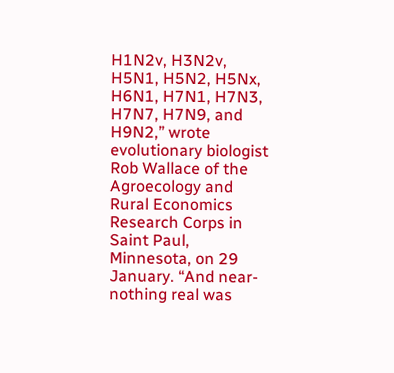H1N2v, H3N2v, H5N1, H5N2, H5Nx, H6N1, H7N1, H7N3, H7N7, H7N9, and H9N2,” wrote evolutionary biologist Rob Wallace of the Agroecology and Rural Economics Research Corps in Saint Paul, Minnesota, on 29 January. “And near-nothing real was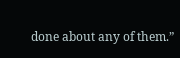done about any of them.”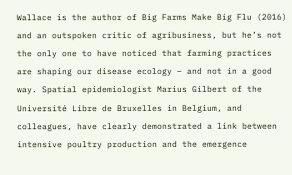Wallace is the author of Big Farms Make Big Flu (2016) and an outspoken critic of agribusiness, but he’s not the only one to have noticed that farming practices are shaping our disease ecology – and not in a good way. Spatial epidemiologist Marius Gilbert of the Université Libre de Bruxelles in Belgium, and colleagues, have clearly demonstrated a link between intensive poultry production and the emergence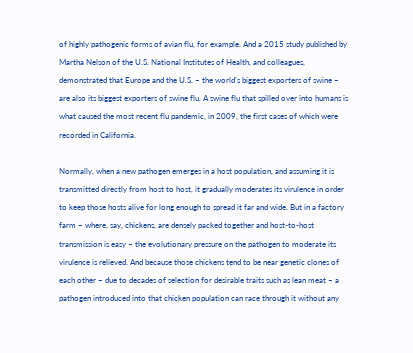of highly pathogenic forms of avian flu, for example. And a 2015 study published by Martha Nelson of the U.S. National Institutes of Health, and colleagues, demonstrated that Europe and the U.S. – the world’s biggest exporters of swine – are also its biggest exporters of swine flu. A swine flu that spilled over into humans is what caused the most recent flu pandemic, in 2009, the first cases of which were recorded in California.

Normally, when a new pathogen emerges in a host population, and assuming it is transmitted directly from host to host, it gradually moderates its virulence in order to keep those hosts alive for long enough to spread it far and wide. But in a factory farm – where, say, chickens, are densely packed together and host-to-host transmission is easy – the evolutionary pressure on the pathogen to moderate its virulence is relieved. And because those chickens tend to be near genetic clones of each other – due to decades of selection for desirable traits such as lean meat – a pathogen introduced into that chicken population can race through it without any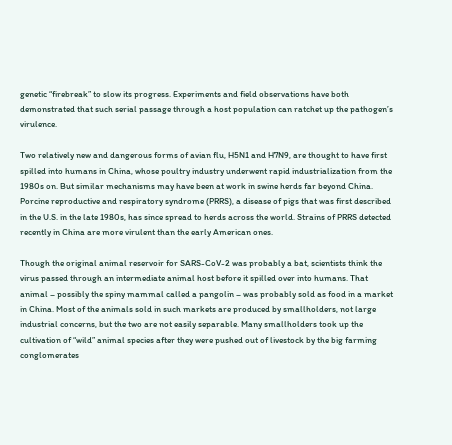genetic “firebreak” to slow its progress. Experiments and field observations have both demonstrated that such serial passage through a host population can ratchet up the pathogen’s virulence.

Two relatively new and dangerous forms of avian flu, H5N1 and H7N9, are thought to have first spilled into humans in China, whose poultry industry underwent rapid industrialization from the 1980s on. But similar mechanisms may have been at work in swine herds far beyond China. Porcine reproductive and respiratory syndrome (PRRS), a disease of pigs that was first described in the U.S. in the late 1980s, has since spread to herds across the world. Strains of PRRS detected recently in China are more virulent than the early American ones.

Though the original animal reservoir for SARS-CoV-2 was probably a bat, scientists think the virus passed through an intermediate animal host before it spilled over into humans. That animal – possibly the spiny mammal called a pangolin – was probably sold as food in a market in China. Most of the animals sold in such markets are produced by smallholders, not large industrial concerns, but the two are not easily separable. Many smallholders took up the cultivation of “wild” animal species after they were pushed out of livestock by the big farming conglomerates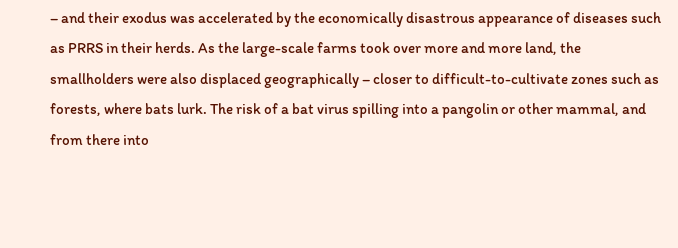– and their exodus was accelerated by the economically disastrous appearance of diseases such as PRRS in their herds. As the large-scale farms took over more and more land, the smallholders were also displaced geographically – closer to difficult-to-cultivate zones such as forests, where bats lurk. The risk of a bat virus spilling into a pangolin or other mammal, and from there into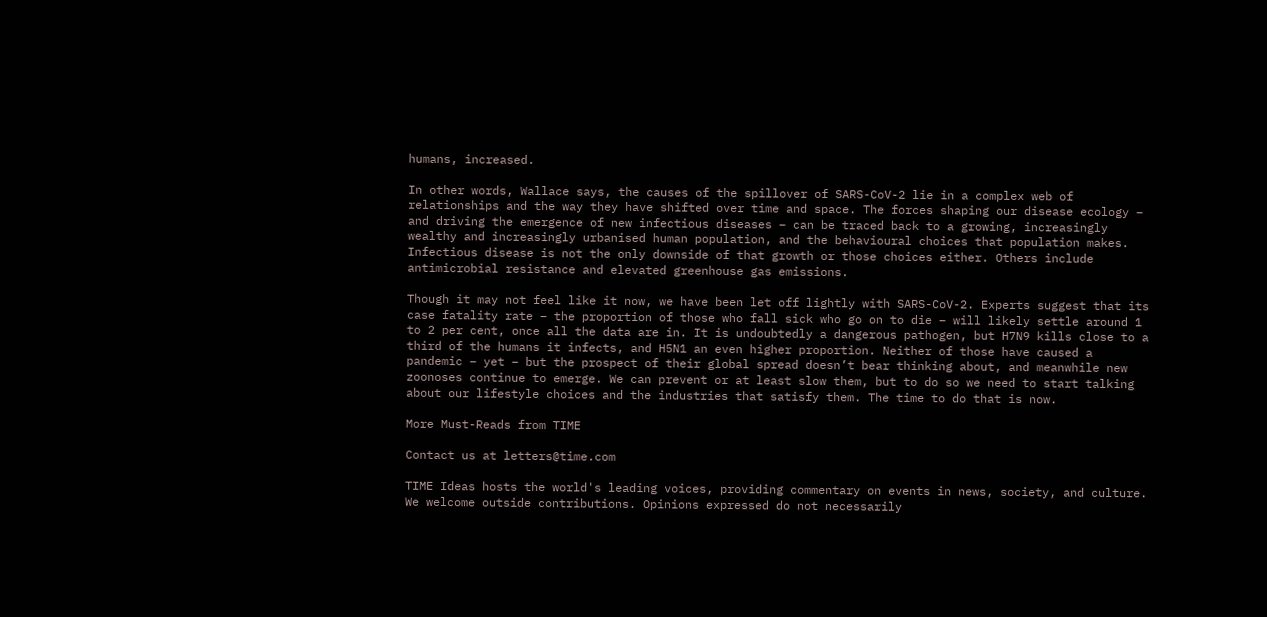humans, increased.

In other words, Wallace says, the causes of the spillover of SARS-CoV-2 lie in a complex web of relationships and the way they have shifted over time and space. The forces shaping our disease ecology – and driving the emergence of new infectious diseases – can be traced back to a growing, increasingly wealthy and increasingly urbanised human population, and the behavioural choices that population makes. Infectious disease is not the only downside of that growth or those choices either. Others include antimicrobial resistance and elevated greenhouse gas emissions.

Though it may not feel like it now, we have been let off lightly with SARS-CoV-2. Experts suggest that its case fatality rate – the proportion of those who fall sick who go on to die – will likely settle around 1 to 2 per cent, once all the data are in. It is undoubtedly a dangerous pathogen, but H7N9 kills close to a third of the humans it infects, and H5N1 an even higher proportion. Neither of those have caused a pandemic – yet – but the prospect of their global spread doesn’t bear thinking about, and meanwhile new zoonoses continue to emerge. We can prevent or at least slow them, but to do so we need to start talking about our lifestyle choices and the industries that satisfy them. The time to do that is now.

More Must-Reads from TIME

Contact us at letters@time.com

TIME Ideas hosts the world's leading voices, providing commentary on events in news, society, and culture. We welcome outside contributions. Opinions expressed do not necessarily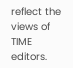reflect the views of TIME editors.